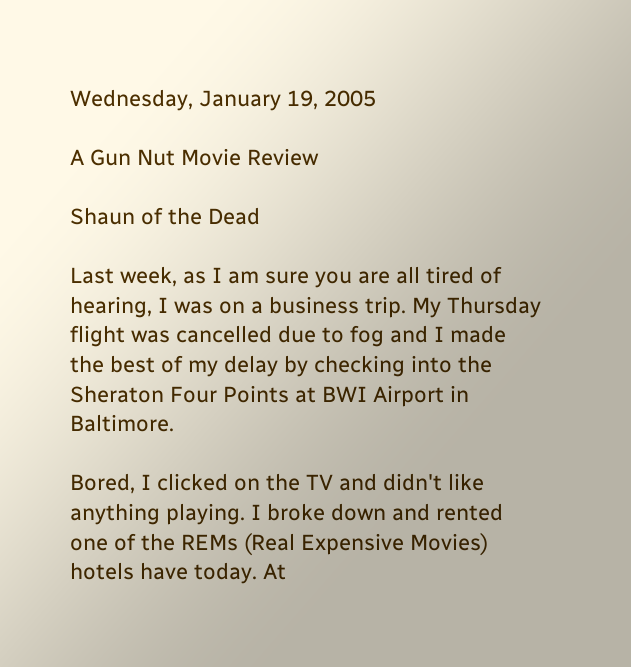Wednesday, January 19, 2005

A Gun Nut Movie Review

Shaun of the Dead

Last week, as I am sure you are all tired of hearing, I was on a business trip. My Thursday flight was cancelled due to fog and I made the best of my delay by checking into the Sheraton Four Points at BWI Airport in Baltimore.

Bored, I clicked on the TV and didn't like anything playing. I broke down and rented one of the REMs (Real Expensive Movies) hotels have today. At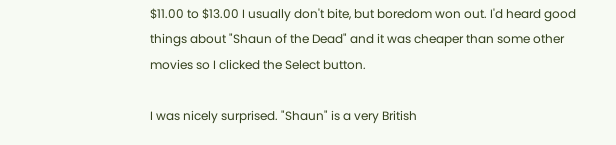$11.00 to $13.00 I usually don't bite, but boredom won out. I'd heard good things about "Shaun of the Dead" and it was cheaper than some other movies so I clicked the Select button.

I was nicely surprised. "Shaun" is a very British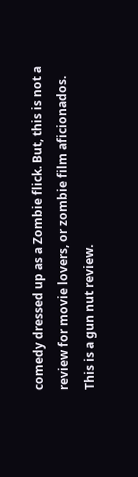comedy dressed up as a Zombie flick. But, this is not a review for movie lovers, or zombie film aficionados. This is a gun nut review.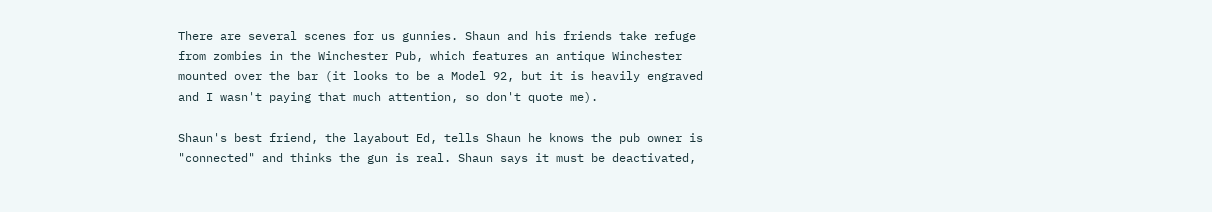There are several scenes for us gunnies. Shaun and his friends take refuge from zombies in the Winchester Pub, which features an antique Winchester mounted over the bar (it looks to be a Model 92, but it is heavily engraved and I wasn't paying that much attention, so don't quote me).

Shaun's best friend, the layabout Ed, tells Shaun he knows the pub owner is "connected" and thinks the gun is real. Shaun says it must be deactivated,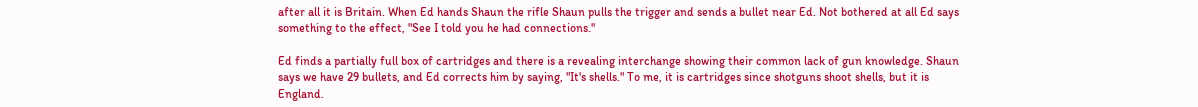after all it is Britain. When Ed hands Shaun the rifle Shaun pulls the trigger and sends a bullet near Ed. Not bothered at all Ed says something to the effect, "See I told you he had connections."

Ed finds a partially full box of cartridges and there is a revealing interchange showing their common lack of gun knowledge. Shaun says we have 29 bullets, and Ed corrects him by saying, "It's shells." To me, it is cartridges since shotguns shoot shells, but it is England.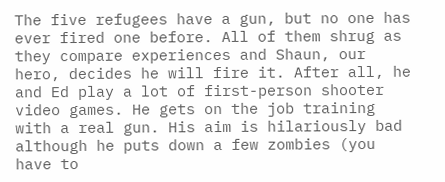The five refugees have a gun, but no one has ever fired one before. All of them shrug as they compare experiences and Shaun, our hero, decides he will fire it. After all, he and Ed play a lot of first-person shooter video games. He gets on the job training with a real gun. His aim is hilariously bad although he puts down a few zombies (you have to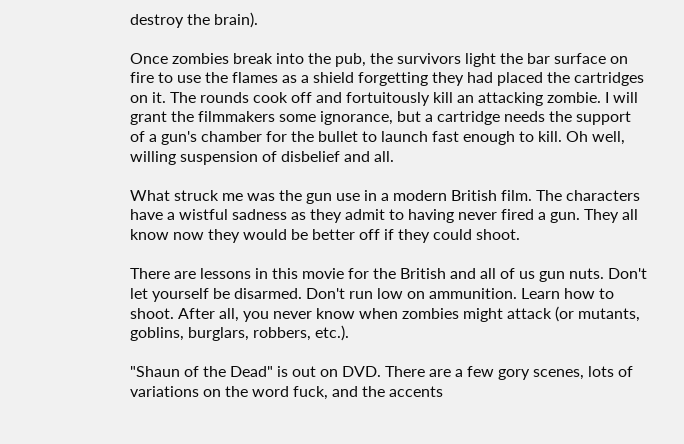destroy the brain).

Once zombies break into the pub, the survivors light the bar surface on fire to use the flames as a shield forgetting they had placed the cartridges on it. The rounds cook off and fortuitously kill an attacking zombie. I will grant the filmmakers some ignorance, but a cartridge needs the support of a gun's chamber for the bullet to launch fast enough to kill. Oh well, willing suspension of disbelief and all.

What struck me was the gun use in a modern British film. The characters have a wistful sadness as they admit to having never fired a gun. They all know now they would be better off if they could shoot.

There are lessons in this movie for the British and all of us gun nuts. Don't let yourself be disarmed. Don't run low on ammunition. Learn how to shoot. After all, you never know when zombies might attack (or mutants, goblins, burglars, robbers, etc.).

"Shaun of the Dead" is out on DVD. There are a few gory scenes, lots of variations on the word fuck, and the accents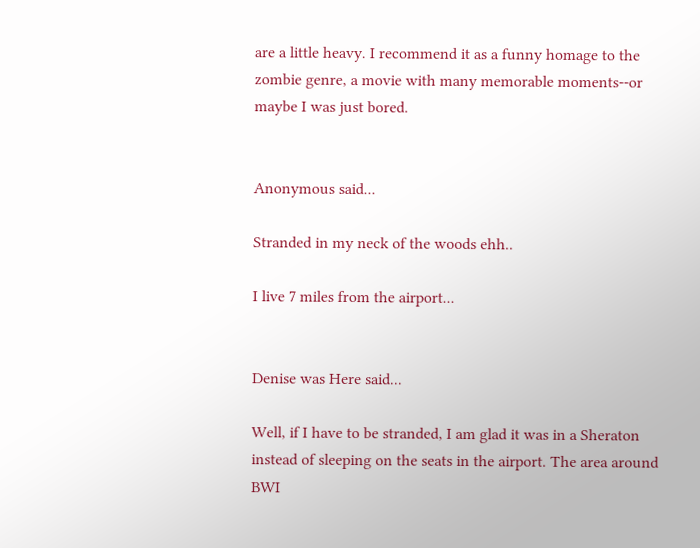are a little heavy. I recommend it as a funny homage to the zombie genre, a movie with many memorable moments--or maybe I was just bored.


Anonymous said...

Stranded in my neck of the woods ehh..

I live 7 miles from the airport...


Denise was Here said...

Well, if I have to be stranded, I am glad it was in a Sheraton instead of sleeping on the seats in the airport. The area around BWI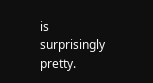is surprisingly pretty.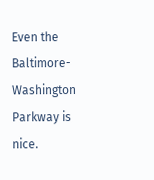Even the Baltimore-Washington Parkway is nice.